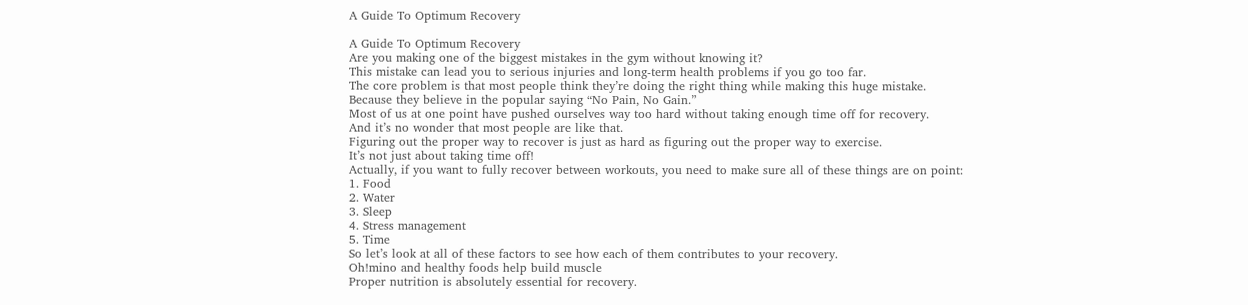A Guide To Optimum Recovery

A Guide To Optimum Recovery
Are you making one of the biggest mistakes in the gym without knowing it?
This mistake can lead you to serious injuries and long-term health problems if you go too far.
The core problem is that most people think they’re doing the right thing while making this huge mistake.
Because they believe in the popular saying “No Pain, No Gain.”
Most of us at one point have pushed ourselves way too hard without taking enough time off for recovery.
And it’s no wonder that most people are like that.
Figuring out the proper way to recover is just as hard as figuring out the proper way to exercise.
It’s not just about taking time off!
Actually, if you want to fully recover between workouts, you need to make sure all of these things are on point:
1. Food
2. Water
3. Sleep
4. Stress management
5. Time
So let’s look at all of these factors to see how each of them contributes to your recovery.
Oh!mino and healthy foods help build muscle
Proper nutrition is absolutely essential for recovery.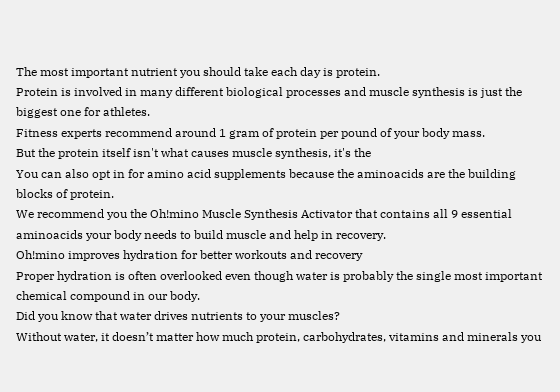The most important nutrient you should take each day is protein.
Protein is involved in many different biological processes and muscle synthesis is just the biggest one for athletes.
Fitness experts recommend around 1 gram of protein per pound of your body mass.
But the protein itself isn't what causes muscle synthesis, it's the
You can also opt in for amino acid supplements because the aminoacids are the building blocks of protein.
We recommend you the Oh!mino Muscle Synthesis Activator that contains all 9 essential aminoacids your body needs to build muscle and help in recovery.
Oh!mino improves hydration for better workouts and recovery
Proper hydration is often overlooked even though water is probably the single most important chemical compound in our body.
Did you know that water drives nutrients to your muscles?
Without water, it doesn’t matter how much protein, carbohydrates, vitamins and minerals you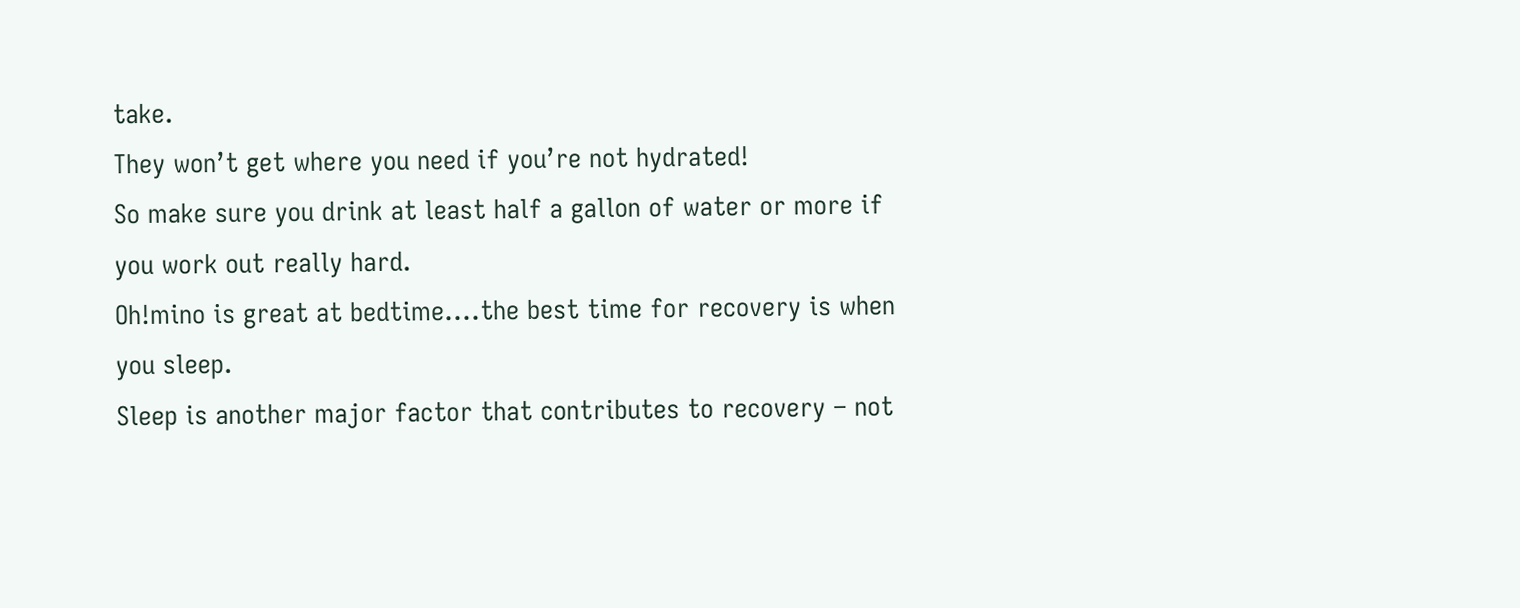take.
They won’t get where you need if you’re not hydrated!
So make sure you drink at least half a gallon of water or more if you work out really hard.
Oh!mino is great at bedtime....the best time for recovery is when you sleep.
Sleep is another major factor that contributes to recovery – not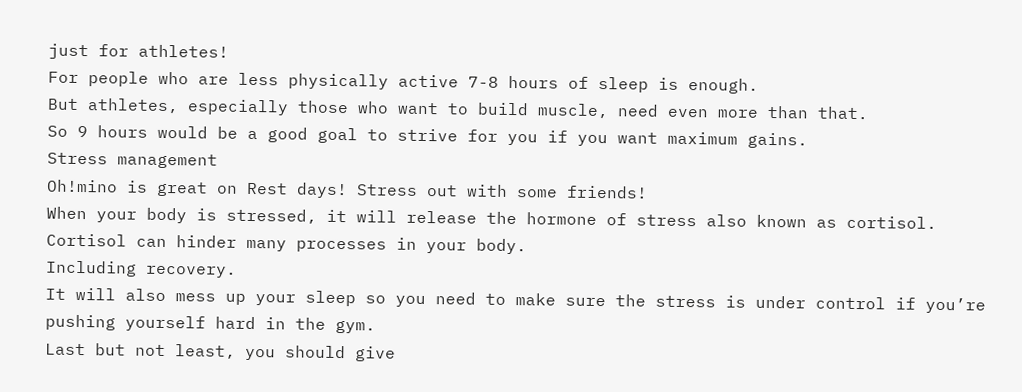just for athletes!
For people who are less physically active 7-8 hours of sleep is enough.
But athletes, especially those who want to build muscle, need even more than that.
So 9 hours would be a good goal to strive for you if you want maximum gains.
Stress management
Oh!mino is great on Rest days! Stress out with some friends!
When your body is stressed, it will release the hormone of stress also known as cortisol.
Cortisol can hinder many processes in your body.
Including recovery.
It will also mess up your sleep so you need to make sure the stress is under control if you’re pushing yourself hard in the gym.
Last but not least, you should give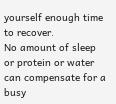yourself enough time to recover.
No amount of sleep or protein or water can compensate for a busy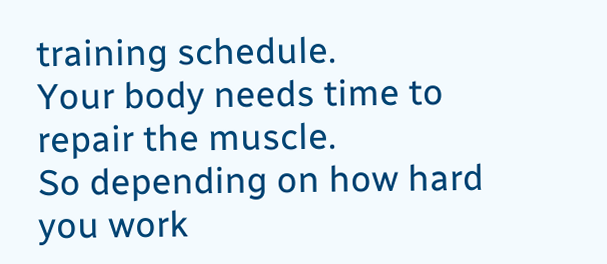training schedule.
Your body needs time to repair the muscle.
So depending on how hard you work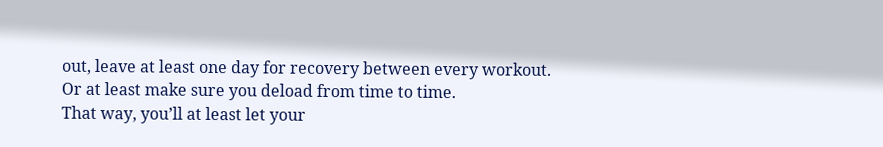out, leave at least one day for recovery between every workout.
Or at least make sure you deload from time to time.
That way, you’ll at least let your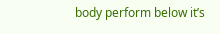body perform below it’s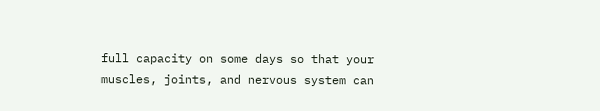full capacity on some days so that your muscles, joints, and nervous system can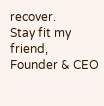recover.
Stay fit my friend,
Founder & CEO